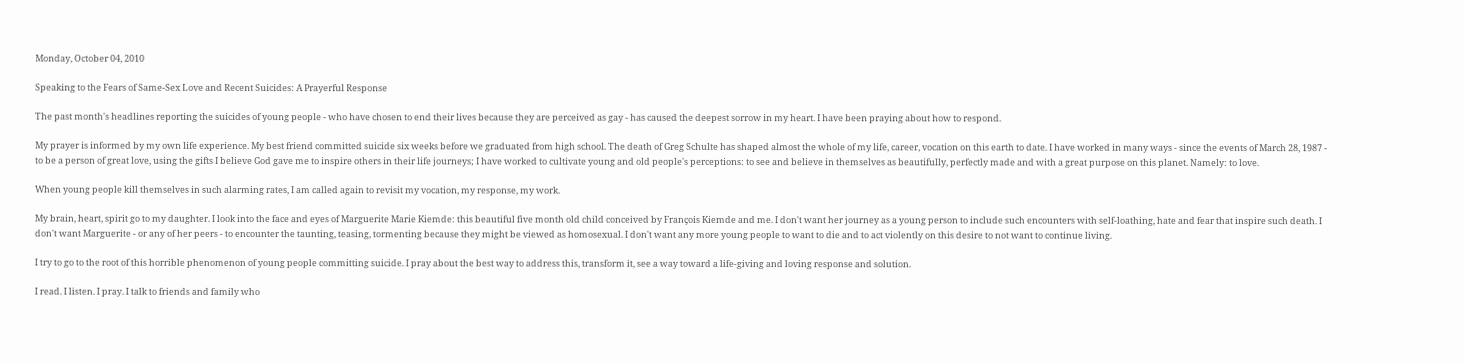Monday, October 04, 2010

Speaking to the Fears of Same-Sex Love and Recent Suicides: A Prayerful Response

The past month's headlines reporting the suicides of young people - who have chosen to end their lives because they are perceived as gay - has caused the deepest sorrow in my heart. I have been praying about how to respond.

My prayer is informed by my own life experience. My best friend committed suicide six weeks before we graduated from high school. The death of Greg Schulte has shaped almost the whole of my life, career, vocation on this earth to date. I have worked in many ways - since the events of March 28, 1987 - to be a person of great love, using the gifts I believe God gave me to inspire others in their life journeys; I have worked to cultivate young and old people's perceptions: to see and believe in themselves as beautifully, perfectly made and with a great purpose on this planet. Namely: to love.

When young people kill themselves in such alarming rates, I am called again to revisit my vocation, my response, my work.

My brain, heart, spirit go to my daughter. I look into the face and eyes of Marguerite Marie Kiemde: this beautiful five month old child conceived by François Kiemde and me. I don't want her journey as a young person to include such encounters with self-loathing, hate and fear that inspire such death. I don't want Marguerite - or any of her peers - to encounter the taunting, teasing, tormenting because they might be viewed as homosexual. I don't want any more young people to want to die and to act violently on this desire to not want to continue living.

I try to go to the root of this horrible phenomenon of young people committing suicide. I pray about the best way to address this, transform it, see a way toward a life-giving and loving response and solution.

I read. I listen. I pray. I talk to friends and family who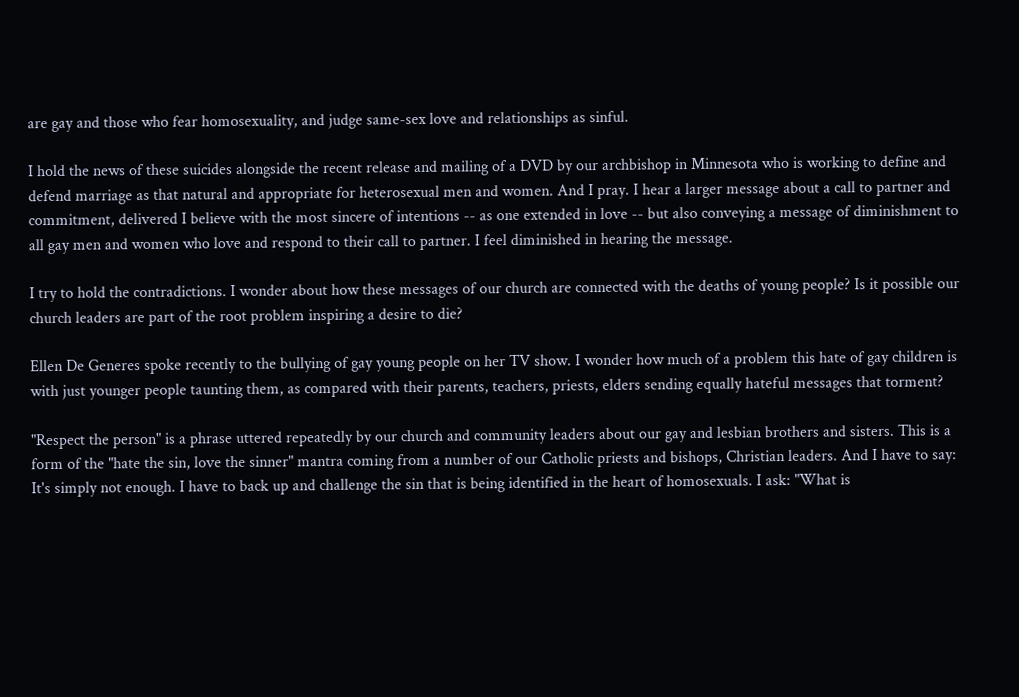are gay and those who fear homosexuality, and judge same-sex love and relationships as sinful.

I hold the news of these suicides alongside the recent release and mailing of a DVD by our archbishop in Minnesota who is working to define and defend marriage as that natural and appropriate for heterosexual men and women. And I pray. I hear a larger message about a call to partner and commitment, delivered I believe with the most sincere of intentions -- as one extended in love -- but also conveying a message of diminishment to all gay men and women who love and respond to their call to partner. I feel diminished in hearing the message.

I try to hold the contradictions. I wonder about how these messages of our church are connected with the deaths of young people? Is it possible our church leaders are part of the root problem inspiring a desire to die?

Ellen De Generes spoke recently to the bullying of gay young people on her TV show. I wonder how much of a problem this hate of gay children is with just younger people taunting them, as compared with their parents, teachers, priests, elders sending equally hateful messages that torment?

"Respect the person" is a phrase uttered repeatedly by our church and community leaders about our gay and lesbian brothers and sisters. This is a form of the "hate the sin, love the sinner" mantra coming from a number of our Catholic priests and bishops, Christian leaders. And I have to say: It's simply not enough. I have to back up and challenge the sin that is being identified in the heart of homosexuals. I ask: "What is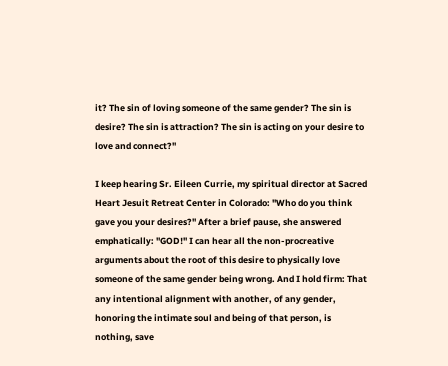it? The sin of loving someone of the same gender? The sin is desire? The sin is attraction? The sin is acting on your desire to love and connect?"

I keep hearing Sr. Eileen Currie, my spiritual director at Sacred Heart Jesuit Retreat Center in Colorado: "Who do you think gave you your desires?" After a brief pause, she answered emphatically: "GOD!" I can hear all the non-procreative arguments about the root of this desire to physically love someone of the same gender being wrong. And I hold firm: That any intentional alignment with another, of any gender, honoring the intimate soul and being of that person, is nothing, save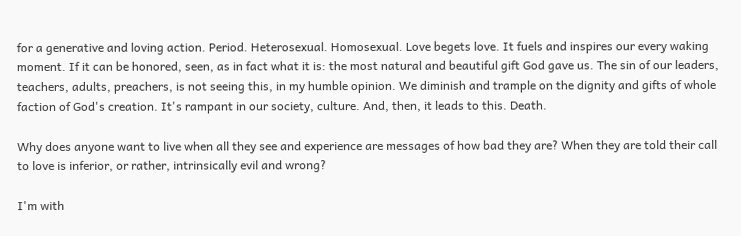for a generative and loving action. Period. Heterosexual. Homosexual. Love begets love. It fuels and inspires our every waking moment. If it can be honored, seen, as in fact what it is: the most natural and beautiful gift God gave us. The sin of our leaders, teachers, adults, preachers, is not seeing this, in my humble opinion. We diminish and trample on the dignity and gifts of whole faction of God's creation. It's rampant in our society, culture. And, then, it leads to this. Death.

Why does anyone want to live when all they see and experience are messages of how bad they are? When they are told their call to love is inferior, or rather, intrinsically evil and wrong?

I'm with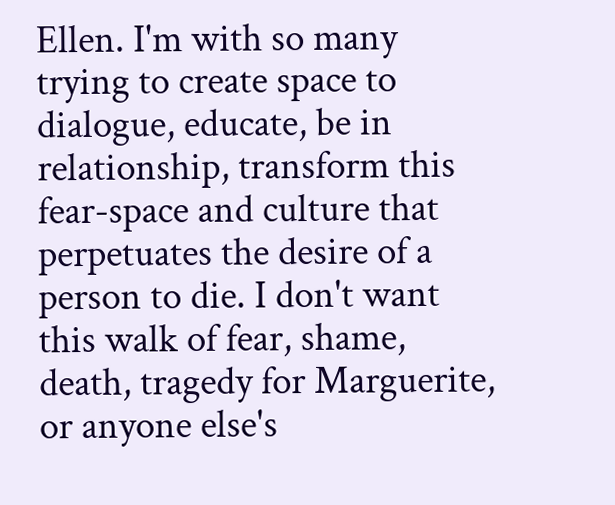Ellen. I'm with so many trying to create space to dialogue, educate, be in relationship, transform this fear-space and culture that perpetuates the desire of a person to die. I don't want this walk of fear, shame, death, tragedy for Marguerite, or anyone else's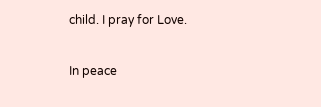child. I pray for Love.

In peace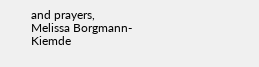and prayers,
Melissa Borgmann-Kiemde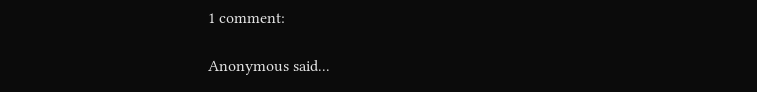1 comment:

Anonymous said...